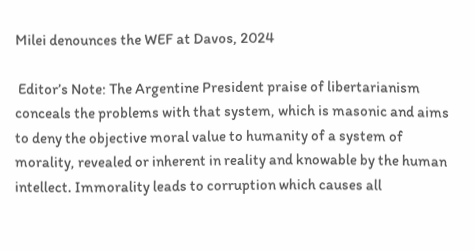Milei denounces the WEF at Davos, 2024

 Editor’s Note: The Argentine President praise of libertarianism conceals the problems with that system, which is masonic and aims to deny the objective moral value to humanity of a system of morality, revealed or inherent in reality and knowable by the human intellect. Immorality leads to corruption which causes all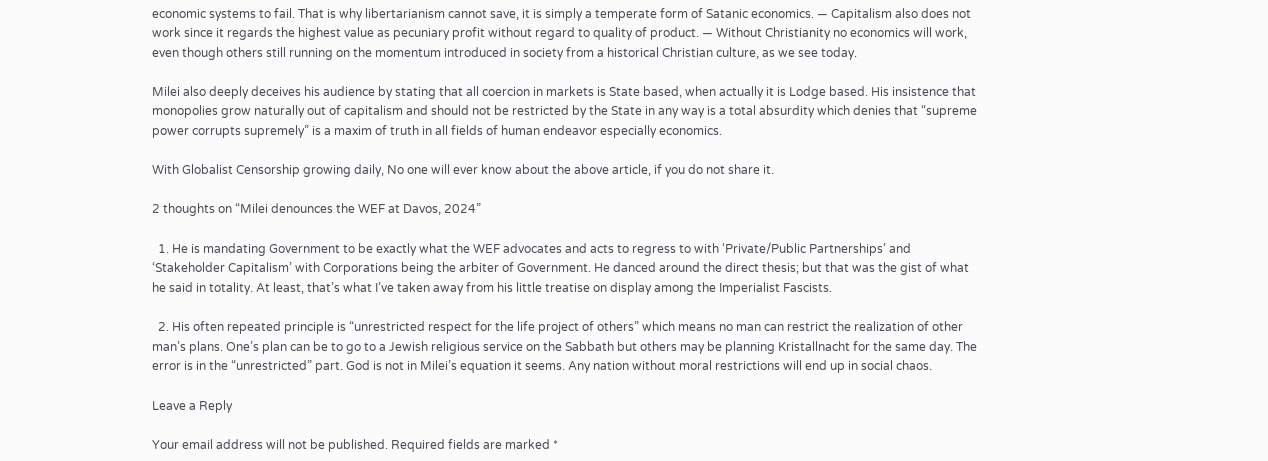economic systems to fail. That is why libertarianism cannot save, it is simply a temperate form of Satanic economics. — Capitalism also does not work since it regards the highest value as pecuniary profit without regard to quality of product. — Without Christianity no economics will work, even though others still running on the momentum introduced in society from a historical Christian culture, as we see today.

Milei also deeply deceives his audience by stating that all coercion in markets is State based, when actually it is Lodge based. His insistence that monopolies grow naturally out of capitalism and should not be restricted by the State in any way is a total absurdity which denies that “supreme power corrupts supremely” is a maxim of truth in all fields of human endeavor especially economics.

With Globalist Censorship growing daily, No one will ever know about the above article, if you do not share it.

2 thoughts on “Milei denounces the WEF at Davos, 2024”

  1. He is mandating Government to be exactly what the WEF advocates and acts to regress to with ‘Private/Public Partnerships’ and ‘Stakeholder Capitalism’ with Corporations being the arbiter of Government. He danced around the direct thesis; but that was the gist of what he said in totality. At least, that’s what I’ve taken away from his little treatise on display among the Imperialist Fascists.

  2. His often repeated principle is “unrestricted respect for the life project of others” which means no man can restrict the realization of other man’s plans. One’s plan can be to go to a Jewish religious service on the Sabbath but others may be planning Kristallnacht for the same day. The error is in the “unrestricted” part. God is not in Milei’s equation it seems. Any nation without moral restrictions will end up in social chaos.

Leave a Reply

Your email address will not be published. Required fields are marked *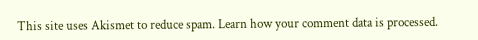This site uses Akismet to reduce spam. Learn how your comment data is processed.